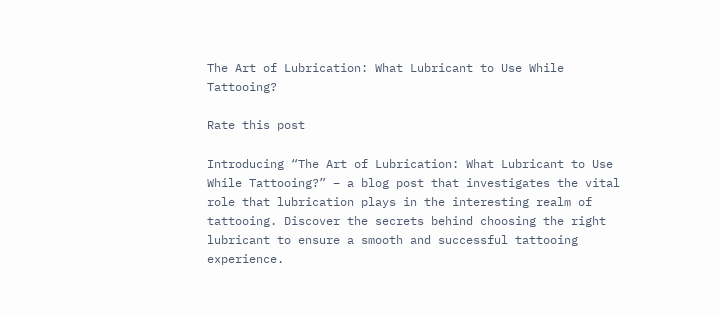The Art of Lubrication: What Lubricant to Use While Tattooing?

Rate this post

Introducing “The Art of Lubrication: What Lubricant to Use While Tattooing?” – a blog post that investigates the vital role that lubrication plays in the interesting realm of tattooing. Discover the secrets behind choosing the right lubricant to ensure a smooth and successful tattooing experience.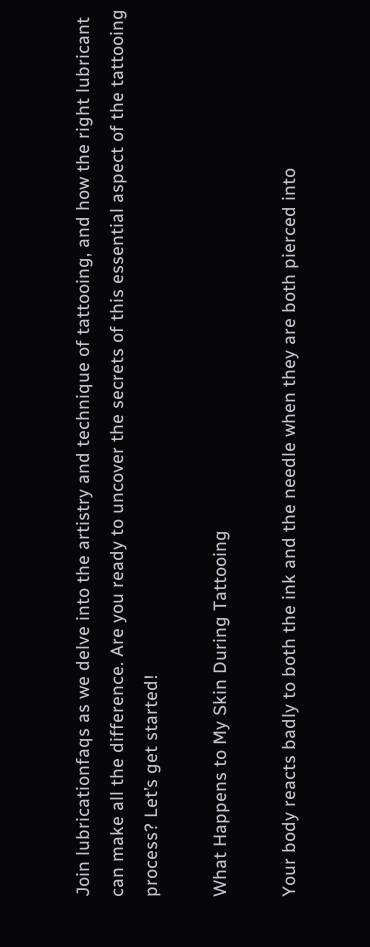Join lubricationfaqs as we delve into the artistry and technique of tattooing, and how the right lubricant can make all the difference. Are you ready to uncover the secrets of this essential aspect of the tattooing process? Let’s get started!

What Happens to My Skin During Tattooing

Your body reacts badly to both the ink and the needle when they are both pierced into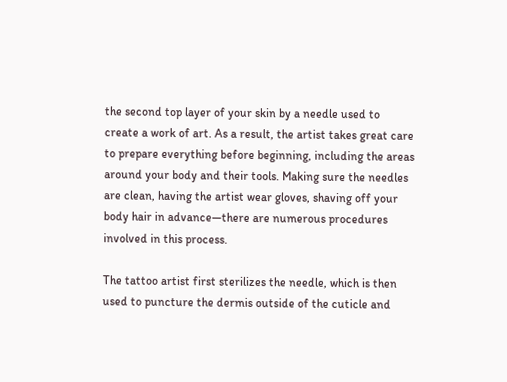the second top layer of your skin by a needle used to create a work of art. As a result, the artist takes great care to prepare everything before beginning, including the areas around your body and their tools. Making sure the needles are clean, having the artist wear gloves, shaving off your body hair in advance—there are numerous procedures involved in this process.

The tattoo artist first sterilizes the needle, which is then used to puncture the dermis outside of the cuticle and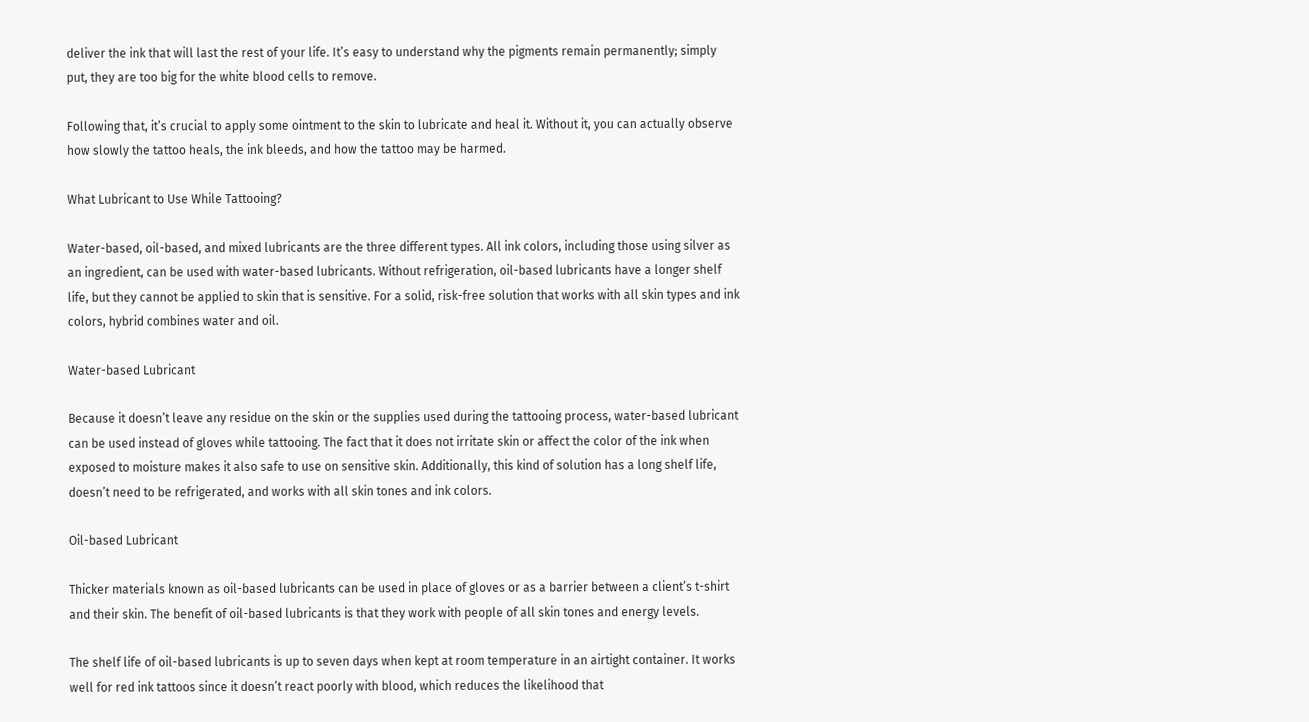deliver the ink that will last the rest of your life. It’s easy to understand why the pigments remain permanently; simply put, they are too big for the white blood cells to remove.

Following that, it’s crucial to apply some ointment to the skin to lubricate and heal it. Without it, you can actually observe how slowly the tattoo heals, the ink bleeds, and how the tattoo may be harmed.

What Lubricant to Use While Tattooing?

Water-based, oil-based, and mixed lubricants are the three different types. All ink colors, including those using silver as an ingredient, can be used with water-based lubricants. Without refrigeration, oil-based lubricants have a longer shelf life, but they cannot be applied to skin that is sensitive. For a solid, risk-free solution that works with all skin types and ink colors, hybrid combines water and oil.

Water-based Lubricant

Because it doesn’t leave any residue on the skin or the supplies used during the tattooing process, water-based lubricant can be used instead of gloves while tattooing. The fact that it does not irritate skin or affect the color of the ink when exposed to moisture makes it also safe to use on sensitive skin. Additionally, this kind of solution has a long shelf life, doesn’t need to be refrigerated, and works with all skin tones and ink colors.

Oil-based Lubricant

Thicker materials known as oil-based lubricants can be used in place of gloves or as a barrier between a client’s t-shirt and their skin. The benefit of oil-based lubricants is that they work with people of all skin tones and energy levels.

The shelf life of oil-based lubricants is up to seven days when kept at room temperature in an airtight container. It works well for red ink tattoos since it doesn’t react poorly with blood, which reduces the likelihood that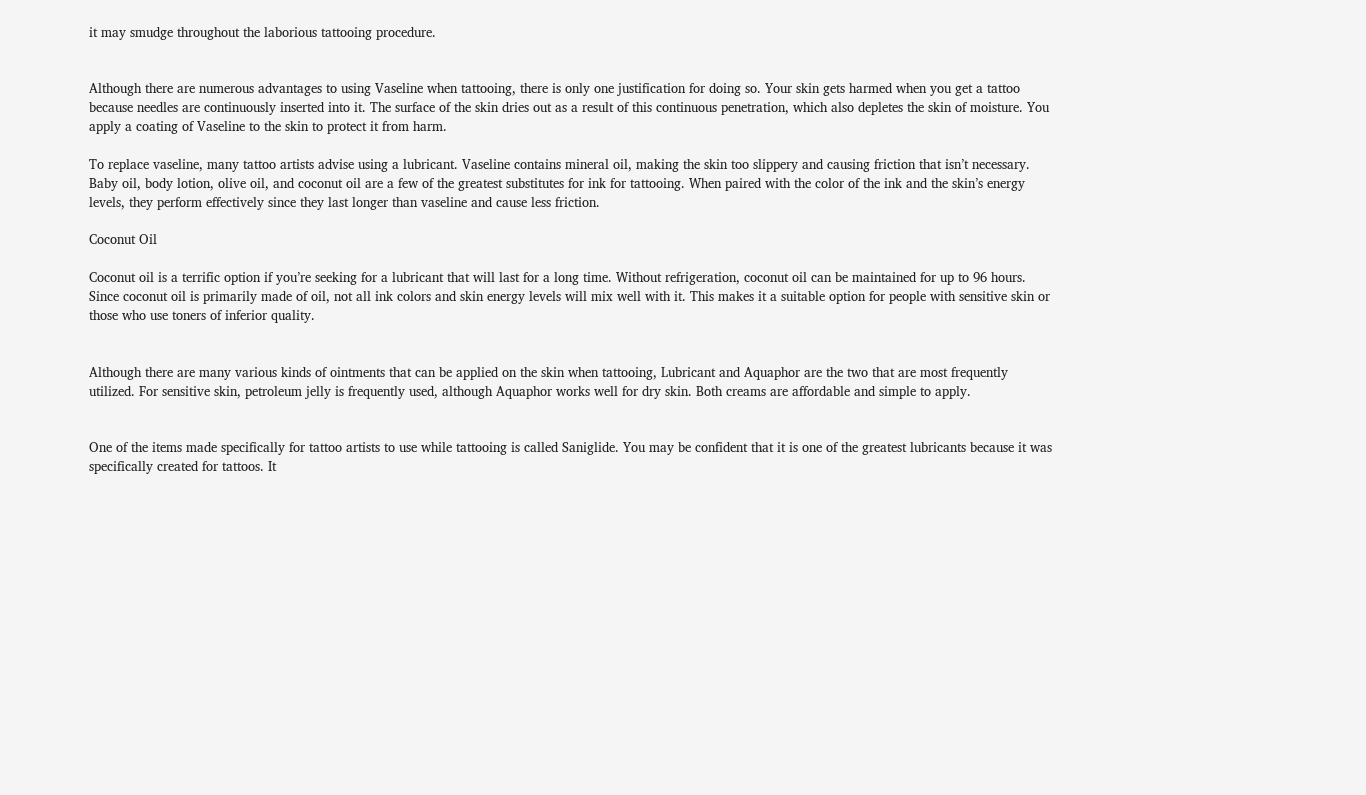it may smudge throughout the laborious tattooing procedure.


Although there are numerous advantages to using Vaseline when tattooing, there is only one justification for doing so. Your skin gets harmed when you get a tattoo because needles are continuously inserted into it. The surface of the skin dries out as a result of this continuous penetration, which also depletes the skin of moisture. You apply a coating of Vaseline to the skin to protect it from harm.

To replace vaseline, many tattoo artists advise using a lubricant. Vaseline contains mineral oil, making the skin too slippery and causing friction that isn’t necessary. Baby oil, body lotion, olive oil, and coconut oil are a few of the greatest substitutes for ink for tattooing. When paired with the color of the ink and the skin’s energy levels, they perform effectively since they last longer than vaseline and cause less friction.

Coconut Oil

Coconut oil is a terrific option if you’re seeking for a lubricant that will last for a long time. Without refrigeration, coconut oil can be maintained for up to 96 hours. Since coconut oil is primarily made of oil, not all ink colors and skin energy levels will mix well with it. This makes it a suitable option for people with sensitive skin or those who use toners of inferior quality.


Although there are many various kinds of ointments that can be applied on the skin when tattooing, Lubricant and Aquaphor are the two that are most frequently utilized. For sensitive skin, petroleum jelly is frequently used, although Aquaphor works well for dry skin. Both creams are affordable and simple to apply.


One of the items made specifically for tattoo artists to use while tattooing is called Saniglide. You may be confident that it is one of the greatest lubricants because it was specifically created for tattoos. It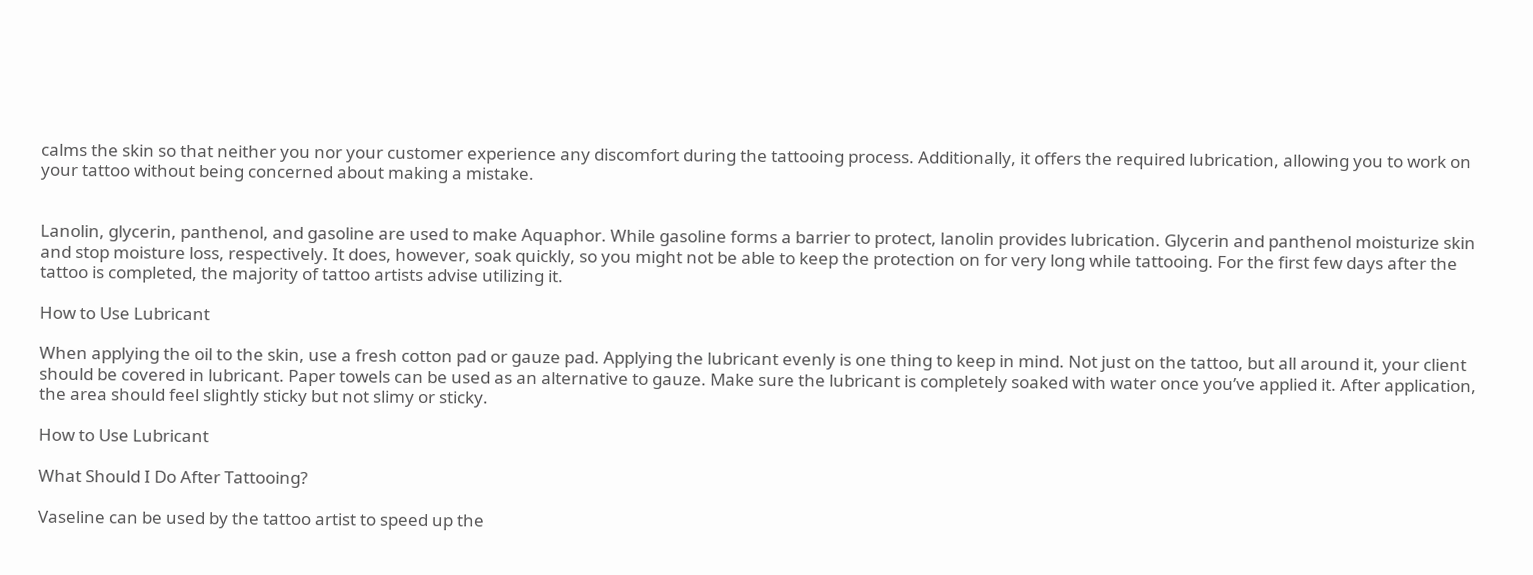calms the skin so that neither you nor your customer experience any discomfort during the tattooing process. Additionally, it offers the required lubrication, allowing you to work on your tattoo without being concerned about making a mistake.


Lanolin, glycerin, panthenol, and gasoline are used to make Aquaphor. While gasoline forms a barrier to protect, lanolin provides lubrication. Glycerin and panthenol moisturize skin and stop moisture loss, respectively. It does, however, soak quickly, so you might not be able to keep the protection on for very long while tattooing. For the first few days after the tattoo is completed, the majority of tattoo artists advise utilizing it.

How to Use Lubricant

When applying the oil to the skin, use a fresh cotton pad or gauze pad. Applying the lubricant evenly is one thing to keep in mind. Not just on the tattoo, but all around it, your client should be covered in lubricant. Paper towels can be used as an alternative to gauze. Make sure the lubricant is completely soaked with water once you’ve applied it. After application, the area should feel slightly sticky but not slimy or sticky.

How to Use Lubricant

What Should I Do After Tattooing?

Vaseline can be used by the tattoo artist to speed up the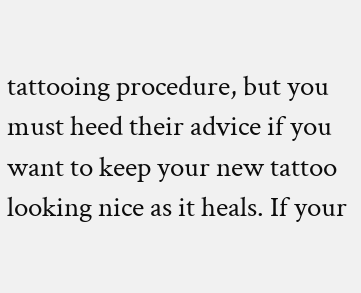tattooing procedure, but you must heed their advice if you want to keep your new tattoo looking nice as it heals. If your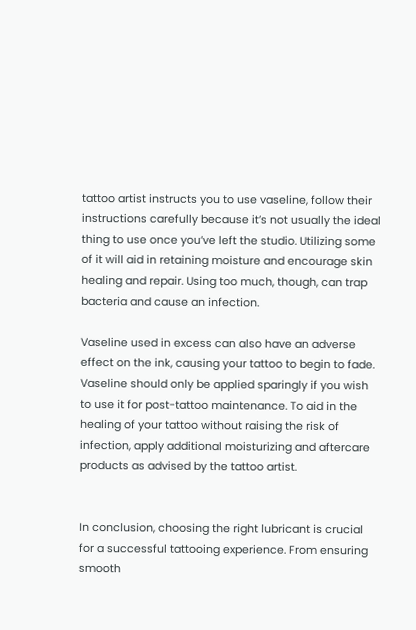tattoo artist instructs you to use vaseline, follow their instructions carefully because it’s not usually the ideal thing to use once you’ve left the studio. Utilizing some of it will aid in retaining moisture and encourage skin healing and repair. Using too much, though, can trap bacteria and cause an infection.

Vaseline used in excess can also have an adverse effect on the ink, causing your tattoo to begin to fade. Vaseline should only be applied sparingly if you wish to use it for post-tattoo maintenance. To aid in the healing of your tattoo without raising the risk of infection, apply additional moisturizing and aftercare products as advised by the tattoo artist.


In conclusion, choosing the right lubricant is crucial for a successful tattooing experience. From ensuring smooth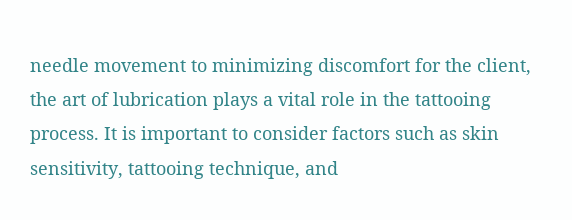needle movement to minimizing discomfort for the client, the art of lubrication plays a vital role in the tattooing process. It is important to consider factors such as skin sensitivity, tattooing technique, and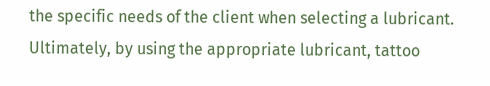the specific needs of the client when selecting a lubricant. Ultimately, by using the appropriate lubricant, tattoo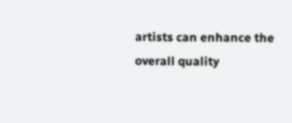artists can enhance the overall quality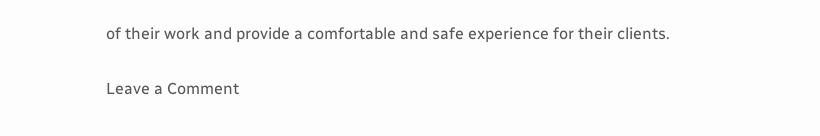of their work and provide a comfortable and safe experience for their clients.

Leave a Comment